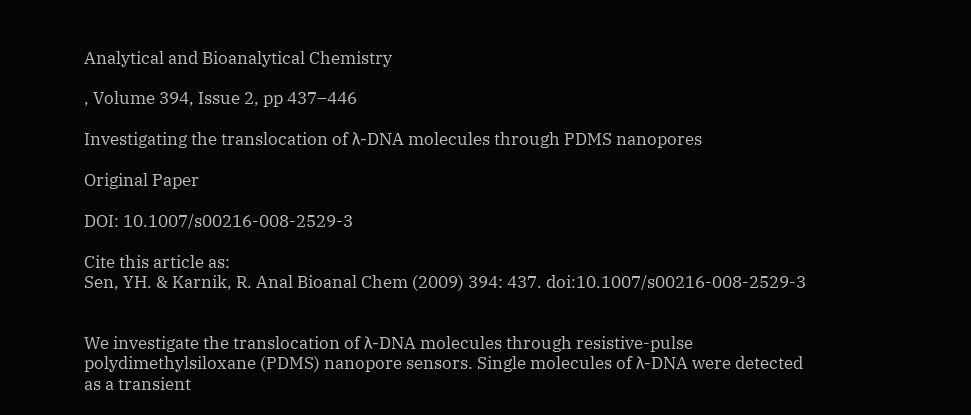Analytical and Bioanalytical Chemistry

, Volume 394, Issue 2, pp 437–446

Investigating the translocation of λ-DNA molecules through PDMS nanopores

Original Paper

DOI: 10.1007/s00216-008-2529-3

Cite this article as:
Sen, YH. & Karnik, R. Anal Bioanal Chem (2009) 394: 437. doi:10.1007/s00216-008-2529-3


We investigate the translocation of λ-DNA molecules through resistive-pulse polydimethylsiloxane (PDMS) nanopore sensors. Single molecules of λ-DNA were detected as a transient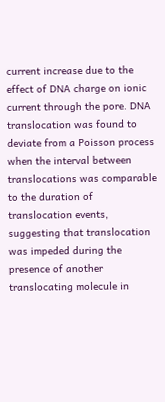current increase due to the effect of DNA charge on ionic current through the pore. DNA translocation was found to deviate from a Poisson process when the interval between translocations was comparable to the duration of translocation events, suggesting that translocation was impeded during the presence of another translocating molecule in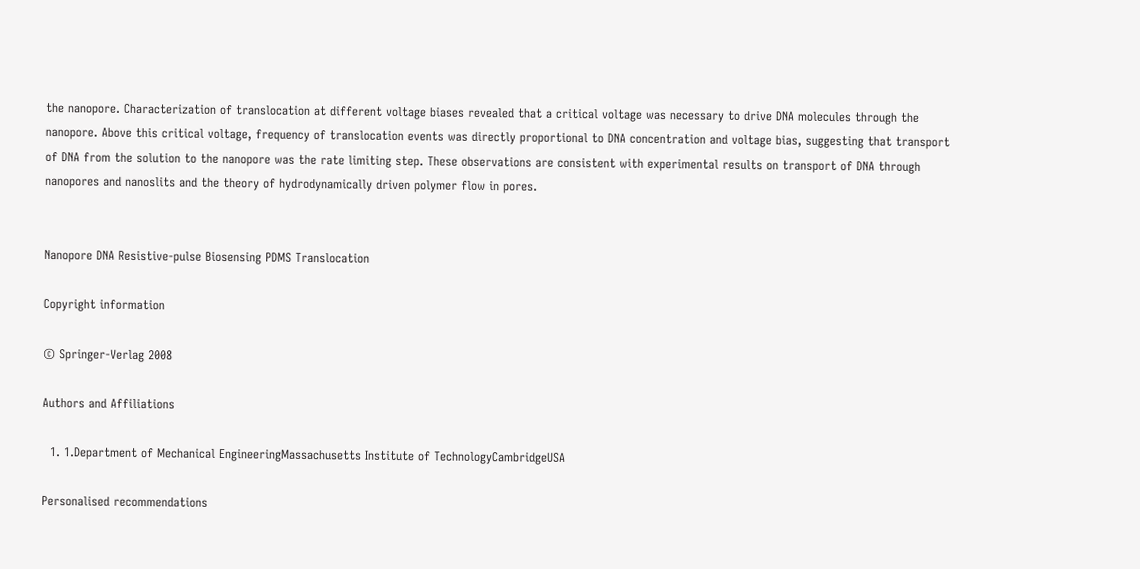the nanopore. Characterization of translocation at different voltage biases revealed that a critical voltage was necessary to drive DNA molecules through the nanopore. Above this critical voltage, frequency of translocation events was directly proportional to DNA concentration and voltage bias, suggesting that transport of DNA from the solution to the nanopore was the rate limiting step. These observations are consistent with experimental results on transport of DNA through nanopores and nanoslits and the theory of hydrodynamically driven polymer flow in pores.


Nanopore DNA Resistive-pulse Biosensing PDMS Translocation

Copyright information

© Springer-Verlag 2008

Authors and Affiliations

  1. 1.Department of Mechanical EngineeringMassachusetts Institute of TechnologyCambridgeUSA

Personalised recommendations